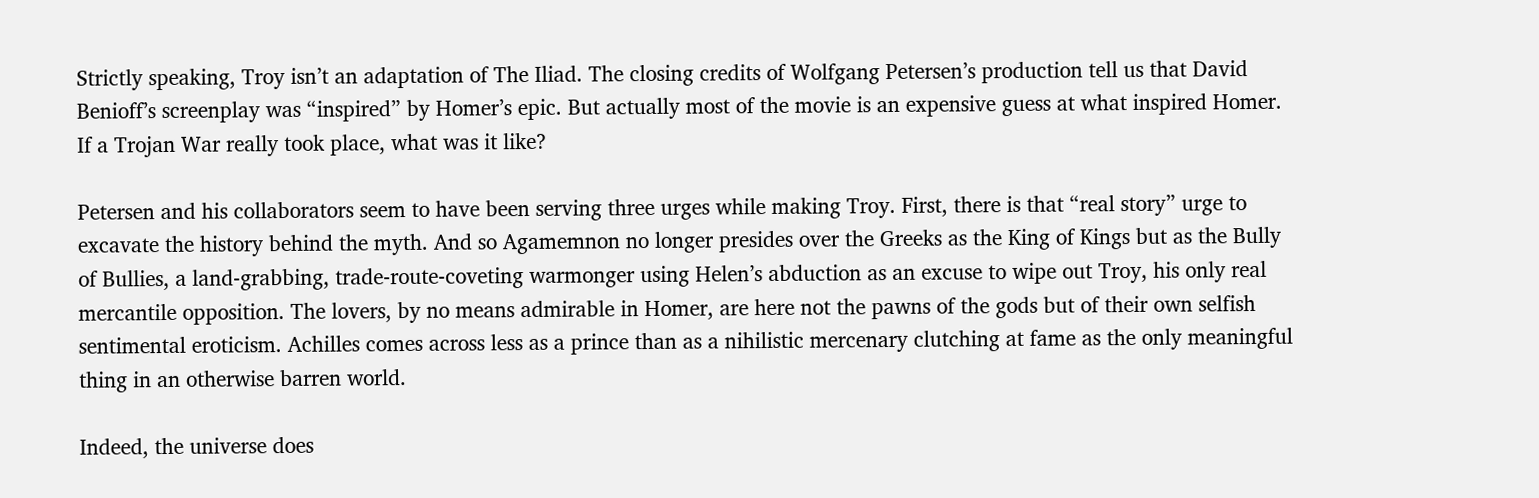Strictly speaking, Troy isn’t an adaptation of The Iliad. The closing credits of Wolfgang Petersen’s production tell us that David Benioff’s screenplay was “inspired” by Homer’s epic. But actually most of the movie is an expensive guess at what inspired Homer. If a Trojan War really took place, what was it like?

Petersen and his collaborators seem to have been serving three urges while making Troy. First, there is that “real story” urge to excavate the history behind the myth. And so Agamemnon no longer presides over the Greeks as the King of Kings but as the Bully of Bullies, a land-grabbing, trade-route-coveting warmonger using Helen’s abduction as an excuse to wipe out Troy, his only real mercantile opposition. The lovers, by no means admirable in Homer, are here not the pawns of the gods but of their own selfish sentimental eroticism. Achilles comes across less as a prince than as a nihilistic mercenary clutching at fame as the only meaningful thing in an otherwise barren world.

Indeed, the universe does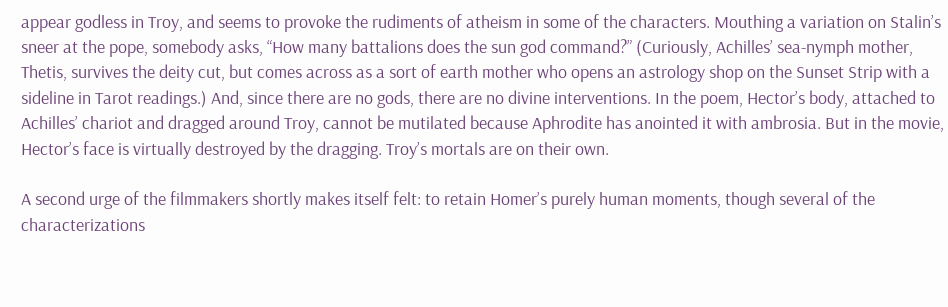appear godless in Troy, and seems to provoke the rudiments of atheism in some of the characters. Mouthing a variation on Stalin’s sneer at the pope, somebody asks, “How many battalions does the sun god command?” (Curiously, Achilles’ sea-nymph mother, Thetis, survives the deity cut, but comes across as a sort of earth mother who opens an astrology shop on the Sunset Strip with a sideline in Tarot readings.) And, since there are no gods, there are no divine interventions. In the poem, Hector’s body, attached to Achilles’ chariot and dragged around Troy, cannot be mutilated because Aphrodite has anointed it with ambrosia. But in the movie, Hector’s face is virtually destroyed by the dragging. Troy’s mortals are on their own.

A second urge of the filmmakers shortly makes itself felt: to retain Homer’s purely human moments, though several of the characterizations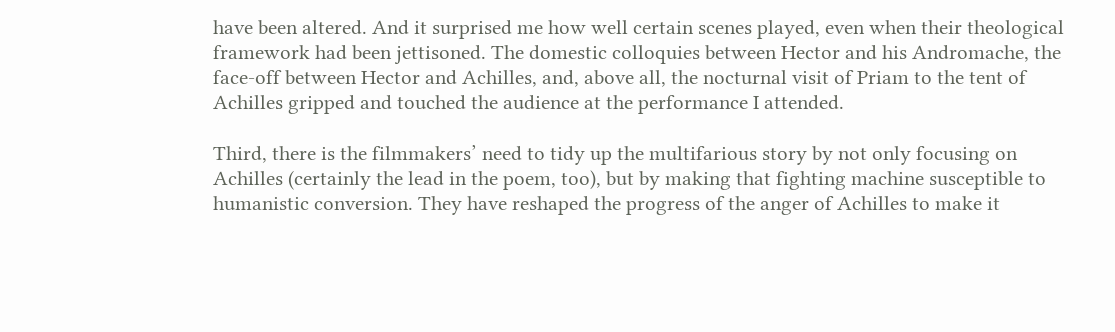have been altered. And it surprised me how well certain scenes played, even when their theological framework had been jettisoned. The domestic colloquies between Hector and his Andromache, the face-off between Hector and Achilles, and, above all, the nocturnal visit of Priam to the tent of Achilles gripped and touched the audience at the performance I attended.

Third, there is the filmmakers’ need to tidy up the multifarious story by not only focusing on Achilles (certainly the lead in the poem, too), but by making that fighting machine susceptible to humanistic conversion. They have reshaped the progress of the anger of Achilles to make it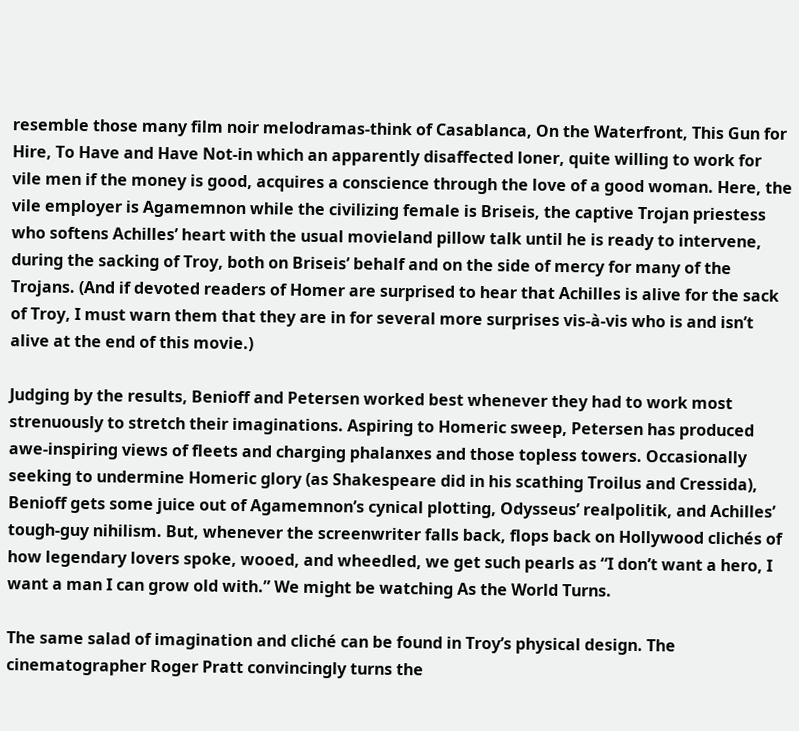resemble those many film noir melodramas-think of Casablanca, On the Waterfront, This Gun for Hire, To Have and Have Not-in which an apparently disaffected loner, quite willing to work for vile men if the money is good, acquires a conscience through the love of a good woman. Here, the vile employer is Agamemnon while the civilizing female is Briseis, the captive Trojan priestess who softens Achilles’ heart with the usual movieland pillow talk until he is ready to intervene, during the sacking of Troy, both on Briseis’ behalf and on the side of mercy for many of the Trojans. (And if devoted readers of Homer are surprised to hear that Achilles is alive for the sack of Troy, I must warn them that they are in for several more surprises vis-à-vis who is and isn’t alive at the end of this movie.)

Judging by the results, Benioff and Petersen worked best whenever they had to work most strenuously to stretch their imaginations. Aspiring to Homeric sweep, Petersen has produced awe-inspiring views of fleets and charging phalanxes and those topless towers. Occasionally seeking to undermine Homeric glory (as Shakespeare did in his scathing Troilus and Cressida), Benioff gets some juice out of Agamemnon’s cynical plotting, Odysseus’ realpolitik, and Achilles’ tough-guy nihilism. But, whenever the screenwriter falls back, flops back on Hollywood clichés of how legendary lovers spoke, wooed, and wheedled, we get such pearls as “I don’t want a hero, I want a man I can grow old with.” We might be watching As the World Turns.

The same salad of imagination and cliché can be found in Troy’s physical design. The cinematographer Roger Pratt convincingly turns the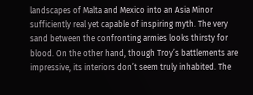landscapes of Malta and Mexico into an Asia Minor sufficiently real yet capable of inspiring myth. The very sand between the confronting armies looks thirsty for blood. On the other hand, though Troy’s battlements are impressive, its interiors don’t seem truly inhabited. The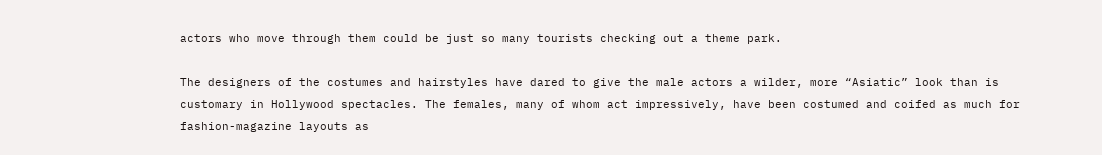actors who move through them could be just so many tourists checking out a theme park.

The designers of the costumes and hairstyles have dared to give the male actors a wilder, more “Asiatic” look than is customary in Hollywood spectacles. The females, many of whom act impressively, have been costumed and coifed as much for fashion-magazine layouts as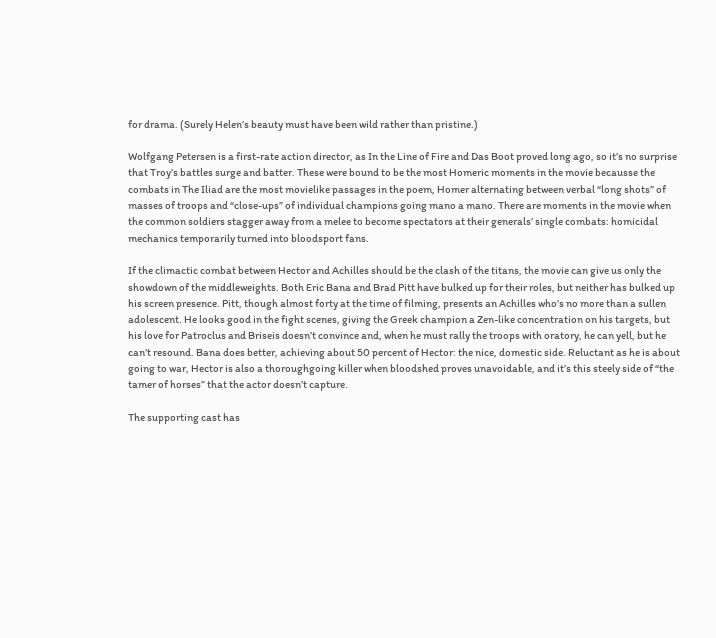for drama. (Surely Helen’s beauty must have been wild rather than pristine.)

Wolfgang Petersen is a first-rate action director, as In the Line of Fire and Das Boot proved long ago, so it’s no surprise that Troy’s battles surge and batter. These were bound to be the most Homeric moments in the movie becausse the combats in The Iliad are the most movielike passages in the poem, Homer alternating between verbal “long shots” of masses of troops and “close-ups” of individual champions going mano a mano. There are moments in the movie when the common soldiers stagger away from a melee to become spectators at their generals’ single combats: homicidal mechanics temporarily turned into bloodsport fans.

If the climactic combat between Hector and Achilles should be the clash of the titans, the movie can give us only the showdown of the middleweights. Both Eric Bana and Brad Pitt have bulked up for their roles, but neither has bulked up his screen presence. Pitt, though almost forty at the time of filming, presents an Achilles who’s no more than a sullen adolescent. He looks good in the fight scenes, giving the Greek champion a Zen-like concentration on his targets, but his love for Patroclus and Briseis doesn’t convince and, when he must rally the troops with oratory, he can yell, but he can’t resound. Bana does better, achieving about 50 percent of Hector: the nice, domestic side. Reluctant as he is about going to war, Hector is also a thoroughgoing killer when bloodshed proves unavoidable, and it’s this steely side of “the tamer of horses” that the actor doesn’t capture.

The supporting cast has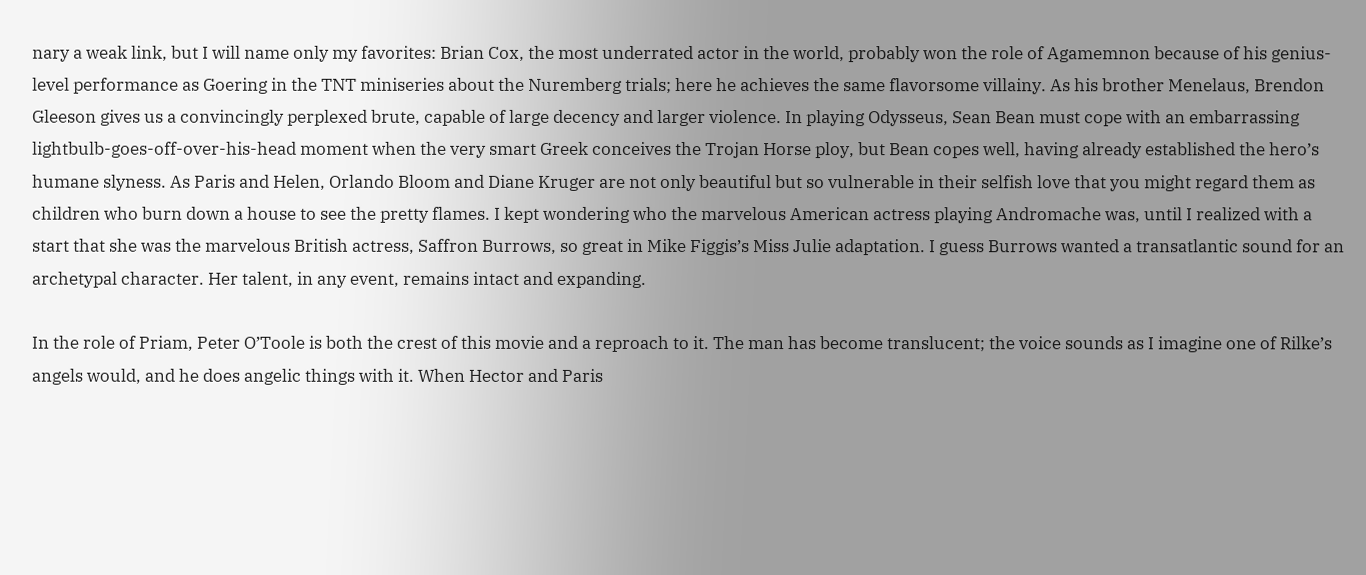nary a weak link, but I will name only my favorites: Brian Cox, the most underrated actor in the world, probably won the role of Agamemnon because of his genius-level performance as Goering in the TNT miniseries about the Nuremberg trials; here he achieves the same flavorsome villainy. As his brother Menelaus, Brendon Gleeson gives us a convincingly perplexed brute, capable of large decency and larger violence. In playing Odysseus, Sean Bean must cope with an embarrassing lightbulb-goes-off-over-his-head moment when the very smart Greek conceives the Trojan Horse ploy, but Bean copes well, having already established the hero’s humane slyness. As Paris and Helen, Orlando Bloom and Diane Kruger are not only beautiful but so vulnerable in their selfish love that you might regard them as children who burn down a house to see the pretty flames. I kept wondering who the marvelous American actress playing Andromache was, until I realized with a start that she was the marvelous British actress, Saffron Burrows, so great in Mike Figgis’s Miss Julie adaptation. I guess Burrows wanted a transatlantic sound for an archetypal character. Her talent, in any event, remains intact and expanding.

In the role of Priam, Peter O’Toole is both the crest of this movie and a reproach to it. The man has become translucent; the voice sounds as I imagine one of Rilke’s angels would, and he does angelic things with it. When Hector and Paris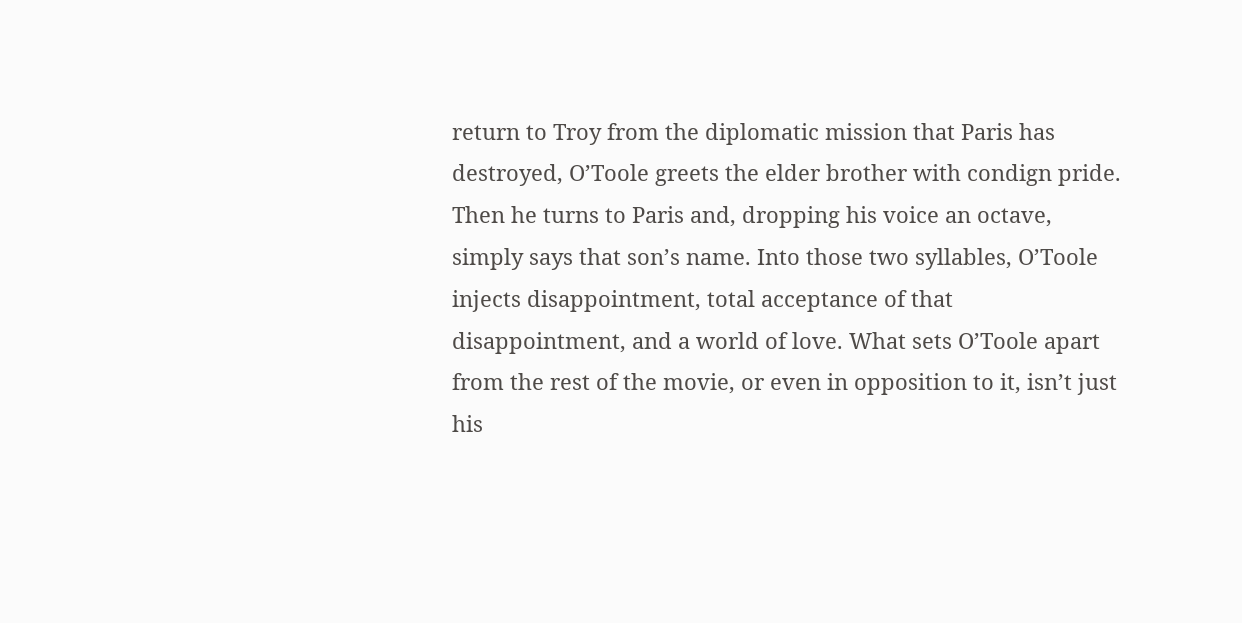return to Troy from the diplomatic mission that Paris has destroyed, O’Toole greets the elder brother with condign pride. Then he turns to Paris and, dropping his voice an octave, simply says that son’s name. Into those two syllables, O’Toole injects disappointment, total acceptance of that disappointment, and a world of love. What sets O’Toole apart from the rest of the movie, or even in opposition to it, isn’t just his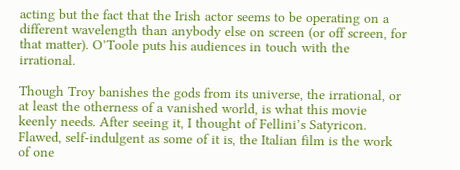acting but the fact that the Irish actor seems to be operating on a different wavelength than anybody else on screen (or off screen, for that matter). O’Toole puts his audiences in touch with the irrational.

Though Troy banishes the gods from its universe, the irrational, or at least the otherness of a vanished world, is what this movie keenly needs. After seeing it, I thought of Fellini’s Satyricon. Flawed, self-indulgent as some of it is, the Italian film is the work of one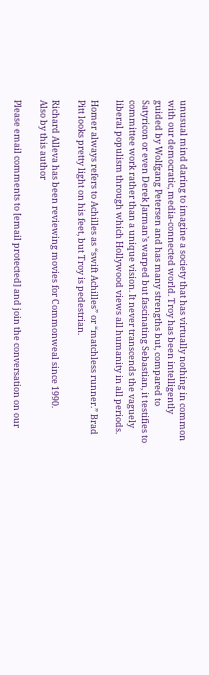unusual mind daring to imagine a society that has virtually nothing in common with our democratic, media-connected world. Troy has been intelligently guided by Wolfgang Petersen and has many strengths but, compared to Satyricon or even Derek Jarman’s warped but fascinating Sebastian, it testifies to committee work rather than a unique vision. It never transcends the vaguely liberal populism through which Hollywood views all humanity in all periods.

Homer always refers to Achilles as “swift Achilles” or “matchless runner.” Brad Pitt looks pretty light on his feet, but Troy is pedestrian.

Richard Alleva has been reviewing movies for Commonweal since 1990.
Also by this author

Please email comments to [email protected] and join the conversation on our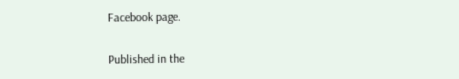Facebook page.

Published in the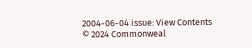2004-06-04 issue: View Contents
© 2024 Commonweal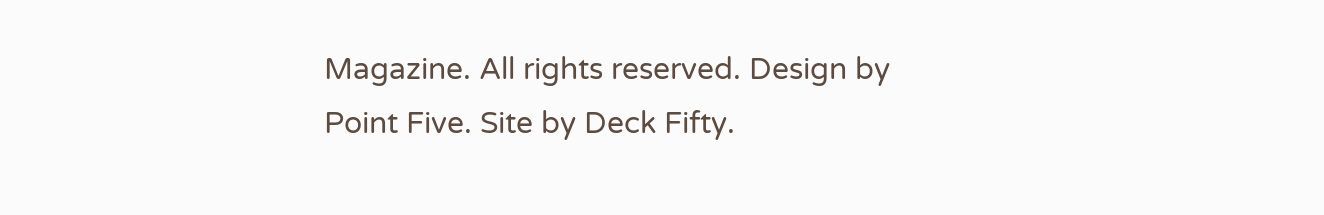Magazine. All rights reserved. Design by Point Five. Site by Deck Fifty.